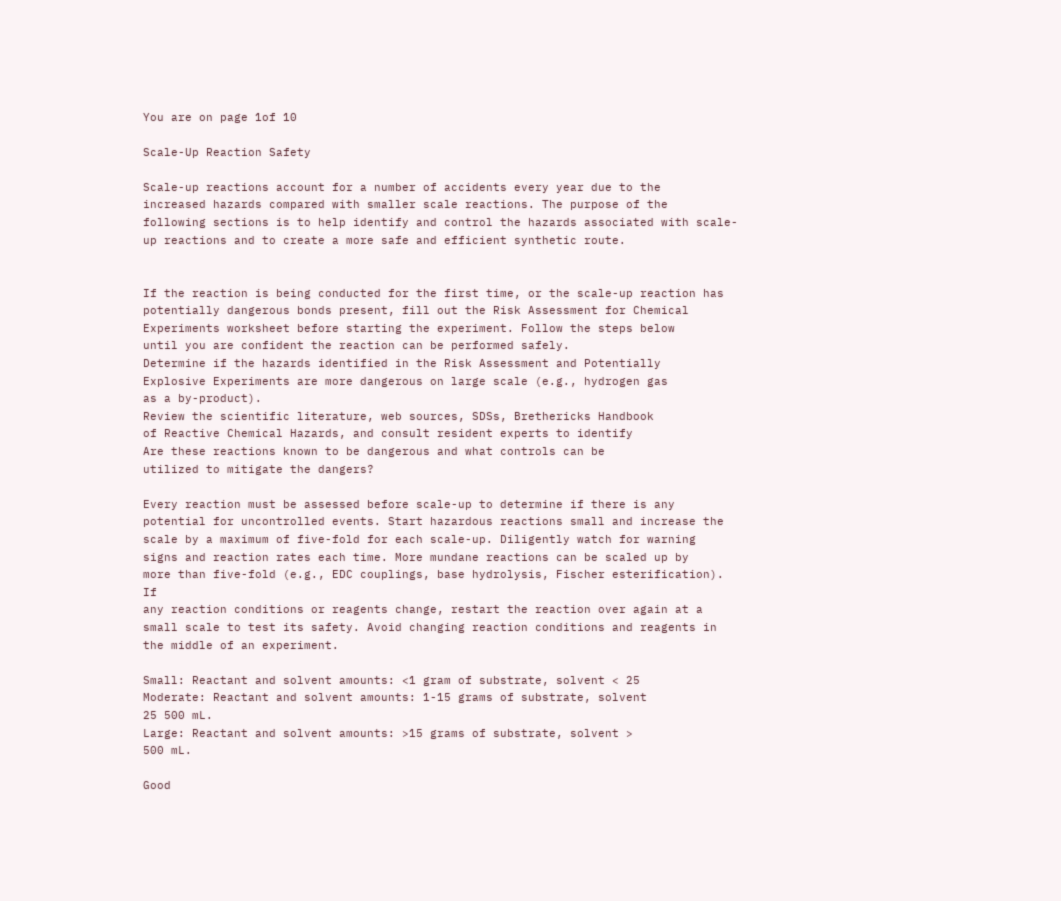You are on page 1of 10

Scale-Up Reaction Safety

Scale-up reactions account for a number of accidents every year due to the
increased hazards compared with smaller scale reactions. The purpose of the
following sections is to help identify and control the hazards associated with scale-
up reactions and to create a more safe and efficient synthetic route.


If the reaction is being conducted for the first time, or the scale-up reaction has
potentially dangerous bonds present, fill out the Risk Assessment for Chemical
Experiments worksheet before starting the experiment. Follow the steps below
until you are confident the reaction can be performed safely.
Determine if the hazards identified in the Risk Assessment and Potentially
Explosive Experiments are more dangerous on large scale (e.g., hydrogen gas
as a by-product).
Review the scientific literature, web sources, SDSs, Brethericks Handbook
of Reactive Chemical Hazards, and consult resident experts to identify
Are these reactions known to be dangerous and what controls can be
utilized to mitigate the dangers?

Every reaction must be assessed before scale-up to determine if there is any
potential for uncontrolled events. Start hazardous reactions small and increase the
scale by a maximum of five-fold for each scale-up. Diligently watch for warning
signs and reaction rates each time. More mundane reactions can be scaled up by
more than five-fold (e.g., EDC couplings, base hydrolysis, Fischer esterification). If
any reaction conditions or reagents change, restart the reaction over again at a
small scale to test its safety. Avoid changing reaction conditions and reagents in
the middle of an experiment.

Small: Reactant and solvent amounts: <1 gram of substrate, solvent < 25
Moderate: Reactant and solvent amounts: 1-15 grams of substrate, solvent
25 500 mL.
Large: Reactant and solvent amounts: >15 grams of substrate, solvent >
500 mL.

Good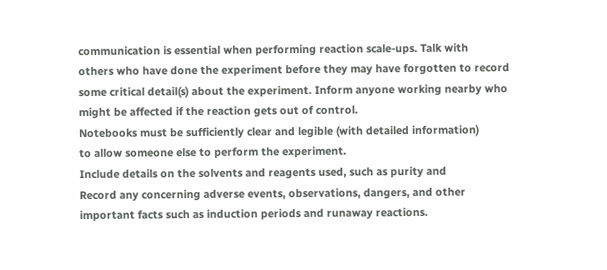communication is essential when performing reaction scale-ups. Talk with
others who have done the experiment before they may have forgotten to record
some critical detail(s) about the experiment. Inform anyone working nearby who
might be affected if the reaction gets out of control.
Notebooks must be sufficiently clear and legible (with detailed information)
to allow someone else to perform the experiment.
Include details on the solvents and reagents used, such as purity and
Record any concerning adverse events, observations, dangers, and other
important facts such as induction periods and runaway reactions.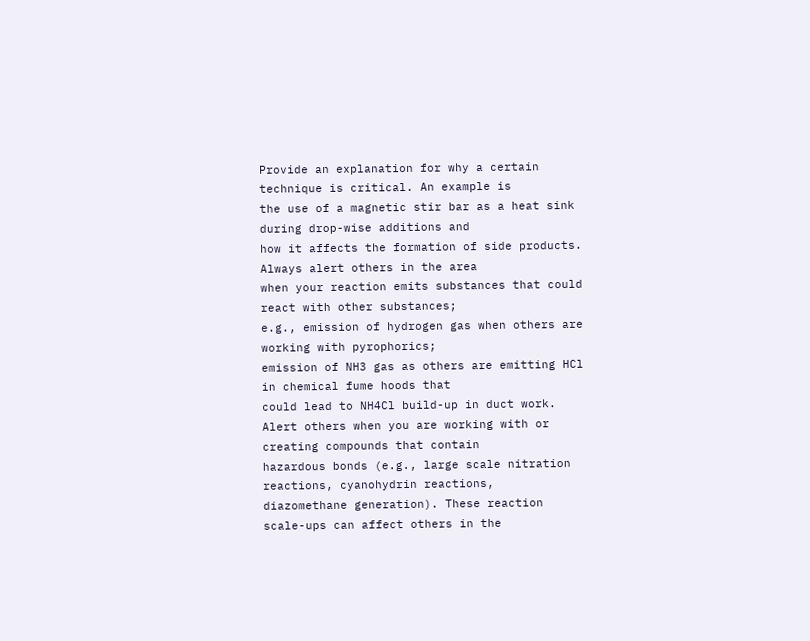Provide an explanation for why a certain technique is critical. An example is
the use of a magnetic stir bar as a heat sink during drop-wise additions and
how it affects the formation of side products. Always alert others in the area
when your reaction emits substances that could react with other substances;
e.g., emission of hydrogen gas when others are working with pyrophorics;
emission of NH3 gas as others are emitting HCl in chemical fume hoods that
could lead to NH4Cl build-up in duct work.
Alert others when you are working with or creating compounds that contain
hazardous bonds (e.g., large scale nitration reactions, cyanohydrin reactions,
diazomethane generation). These reaction scale-ups can affect others in the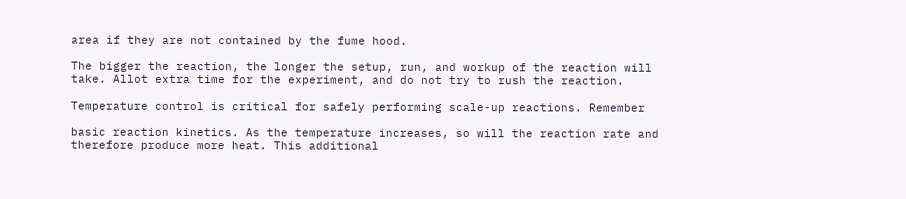area if they are not contained by the fume hood.

The bigger the reaction, the longer the setup, run, and workup of the reaction will
take. Allot extra time for the experiment, and do not try to rush the reaction.

Temperature control is critical for safely performing scale-up reactions. Remember

basic reaction kinetics. As the temperature increases, so will the reaction rate and
therefore produce more heat. This additional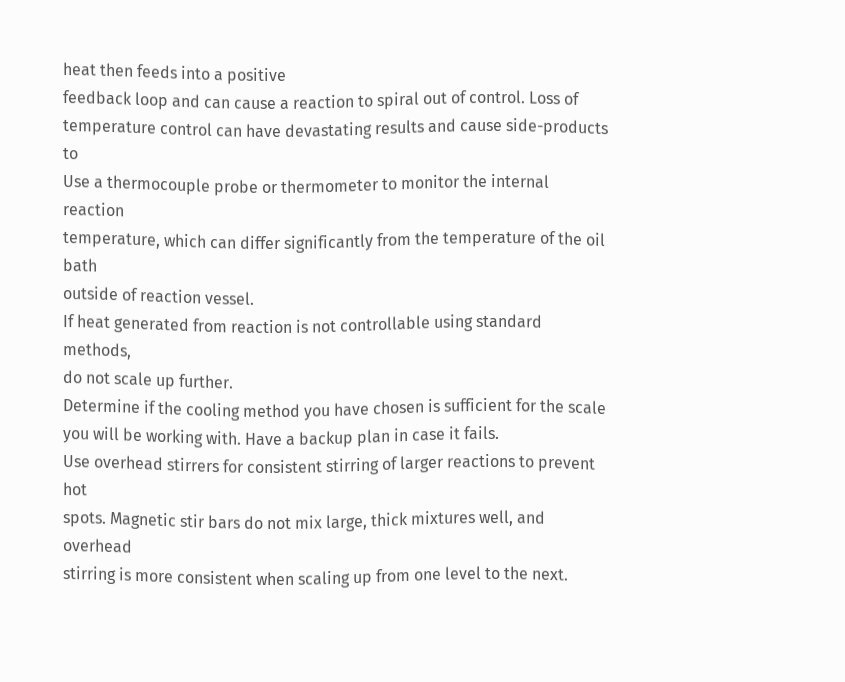heat then feeds into a positive
feedback loop and can cause a reaction to spiral out of control. Loss of
temperature control can have devastating results and cause side-products to
Use a thermocouple probe or thermometer to monitor the internal reaction
temperature, which can differ significantly from the temperature of the oil bath
outside of reaction vessel.
If heat generated from reaction is not controllable using standard methods,
do not scale up further.
Determine if the cooling method you have chosen is sufficient for the scale
you will be working with. Have a backup plan in case it fails.
Use overhead stirrers for consistent stirring of larger reactions to prevent hot
spots. Magnetic stir bars do not mix large, thick mixtures well, and overhead
stirring is more consistent when scaling up from one level to the next.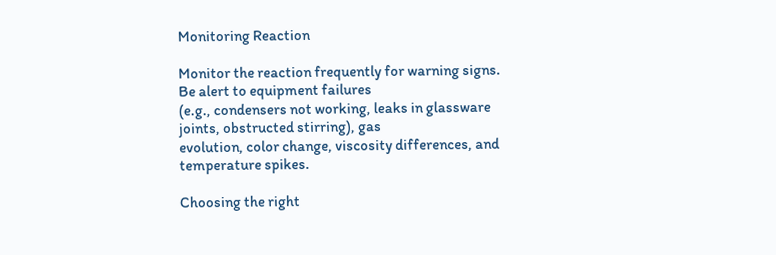Monitoring Reaction

Monitor the reaction frequently for warning signs. Be alert to equipment failures
(e.g., condensers not working, leaks in glassware joints, obstructed stirring), gas
evolution, color change, viscosity differences, and temperature spikes.

Choosing the right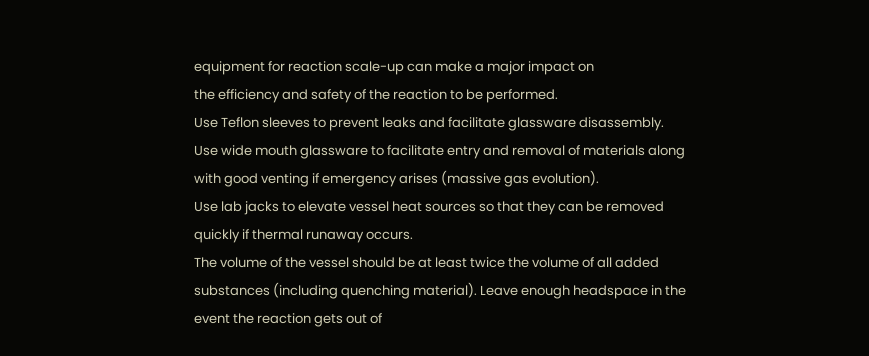equipment for reaction scale-up can make a major impact on
the efficiency and safety of the reaction to be performed.
Use Teflon sleeves to prevent leaks and facilitate glassware disassembly.
Use wide mouth glassware to facilitate entry and removal of materials along
with good venting if emergency arises (massive gas evolution).
Use lab jacks to elevate vessel heat sources so that they can be removed
quickly if thermal runaway occurs.
The volume of the vessel should be at least twice the volume of all added
substances (including quenching material). Leave enough headspace in the
event the reaction gets out of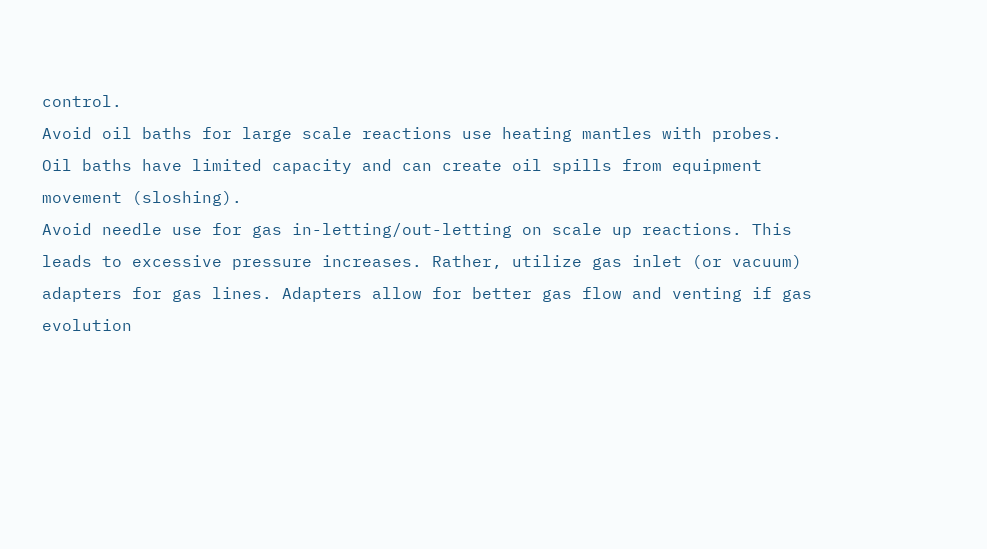control.
Avoid oil baths for large scale reactions use heating mantles with probes.
Oil baths have limited capacity and can create oil spills from equipment
movement (sloshing).
Avoid needle use for gas in-letting/out-letting on scale up reactions. This
leads to excessive pressure increases. Rather, utilize gas inlet (or vacuum)
adapters for gas lines. Adapters allow for better gas flow and venting if gas
evolution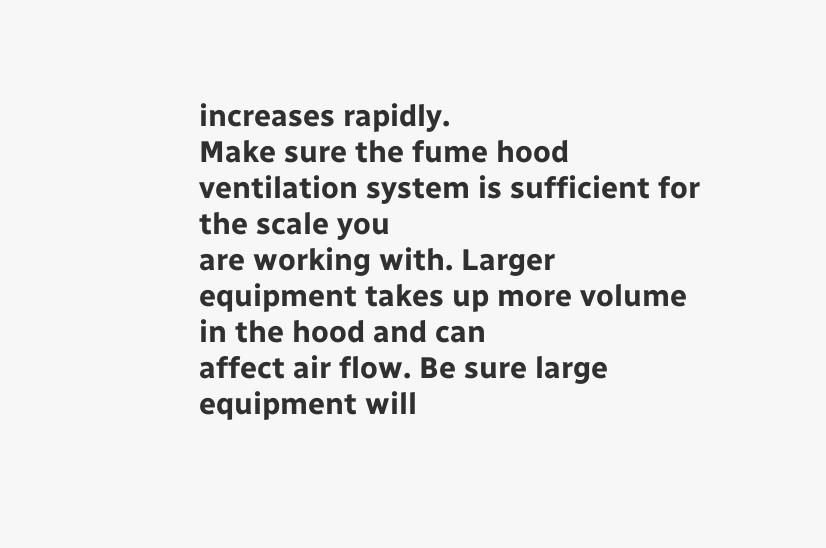increases rapidly.
Make sure the fume hood ventilation system is sufficient for the scale you
are working with. Larger equipment takes up more volume in the hood and can
affect air flow. Be sure large equipment will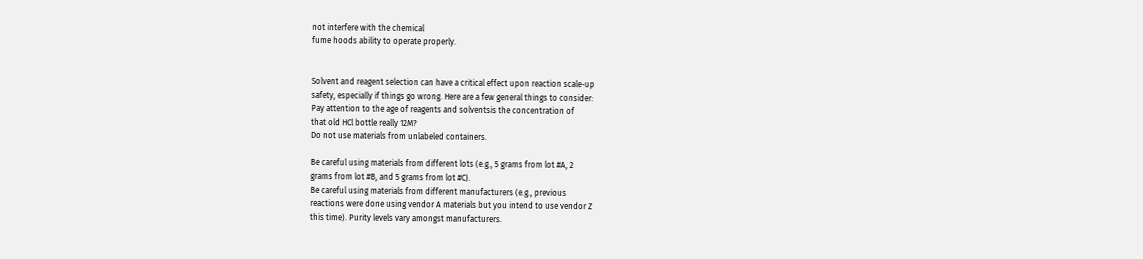not interfere with the chemical
fume hoods ability to operate properly.


Solvent and reagent selection can have a critical effect upon reaction scale-up
safety, especially if things go wrong. Here are a few general things to consider:
Pay attention to the age of reagents and solventsis the concentration of
that old HCl bottle really 12M?
Do not use materials from unlabeled containers.

Be careful using materials from different lots (e.g., 5 grams from lot #A, 2
grams from lot #B, and 5 grams from lot #C).
Be careful using materials from different manufacturers (e.g., previous
reactions were done using vendor A materials but you intend to use vendor Z
this time). Purity levels vary amongst manufacturers.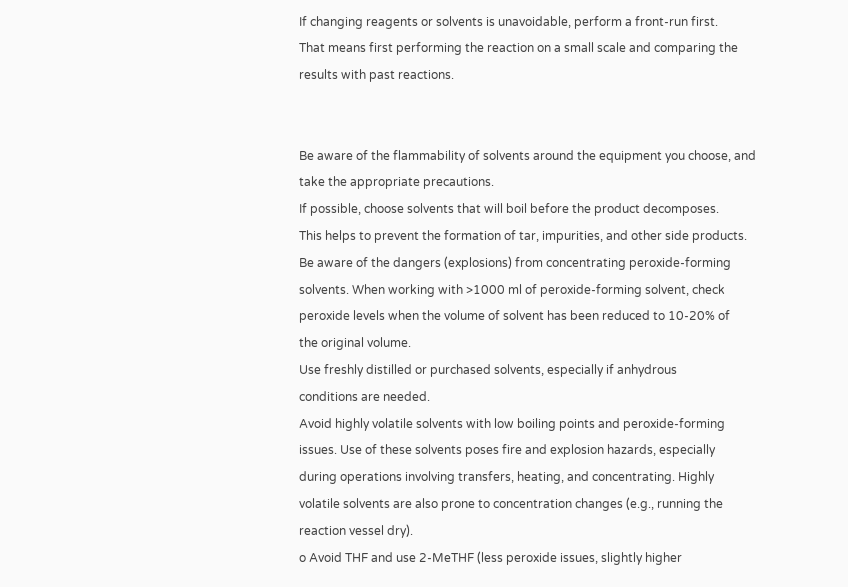If changing reagents or solvents is unavoidable, perform a front-run first.
That means first performing the reaction on a small scale and comparing the
results with past reactions.


Be aware of the flammability of solvents around the equipment you choose, and
take the appropriate precautions.
If possible, choose solvents that will boil before the product decomposes.
This helps to prevent the formation of tar, impurities, and other side products.
Be aware of the dangers (explosions) from concentrating peroxide-forming
solvents. When working with >1000 ml of peroxide-forming solvent, check
peroxide levels when the volume of solvent has been reduced to 10-20% of
the original volume.
Use freshly distilled or purchased solvents, especially if anhydrous
conditions are needed.
Avoid highly volatile solvents with low boiling points and peroxide-forming
issues. Use of these solvents poses fire and explosion hazards, especially
during operations involving transfers, heating, and concentrating. Highly
volatile solvents are also prone to concentration changes (e.g., running the
reaction vessel dry).
o Avoid THF and use 2-MeTHF (less peroxide issues, slightly higher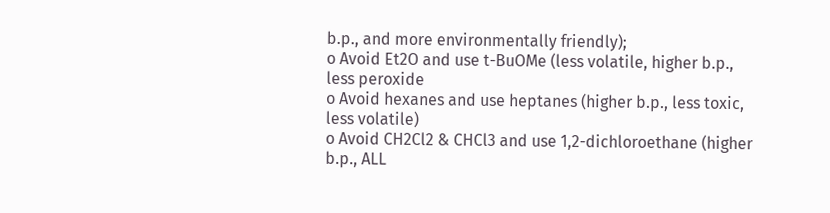b.p., and more environmentally friendly);
o Avoid Et2O and use t-BuOMe (less volatile, higher b.p., less peroxide
o Avoid hexanes and use heptanes (higher b.p., less toxic, less volatile)
o Avoid CH2Cl2 & CHCl3 and use 1,2-dichloroethane (higher b.p., ALL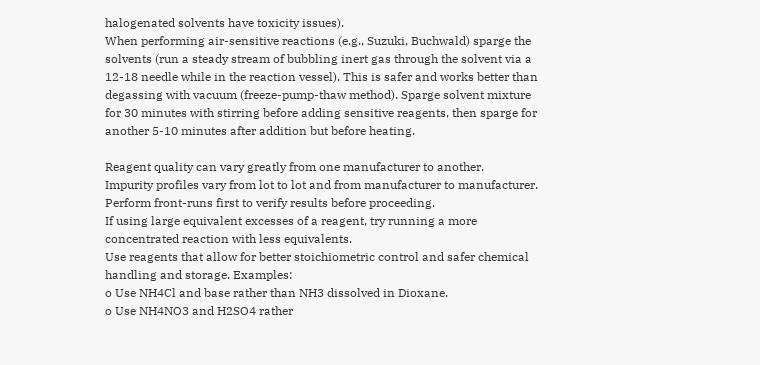halogenated solvents have toxicity issues).
When performing air-sensitive reactions (e.g., Suzuki, Buchwald) sparge the
solvents (run a steady stream of bubbling inert gas through the solvent via a
12-18 needle while in the reaction vessel). This is safer and works better than
degassing with vacuum (freeze-pump-thaw method). Sparge solvent mixture
for 30 minutes with stirring before adding sensitive reagents, then sparge for
another 5-10 minutes after addition but before heating.

Reagent quality can vary greatly from one manufacturer to another.
Impurity profiles vary from lot to lot and from manufacturer to manufacturer.
Perform front-runs first to verify results before proceeding.
If using large equivalent excesses of a reagent, try running a more
concentrated reaction with less equivalents.
Use reagents that allow for better stoichiometric control and safer chemical
handling and storage. Examples:
o Use NH4Cl and base rather than NH3 dissolved in Dioxane.
o Use NH4NO3 and H2SO4 rather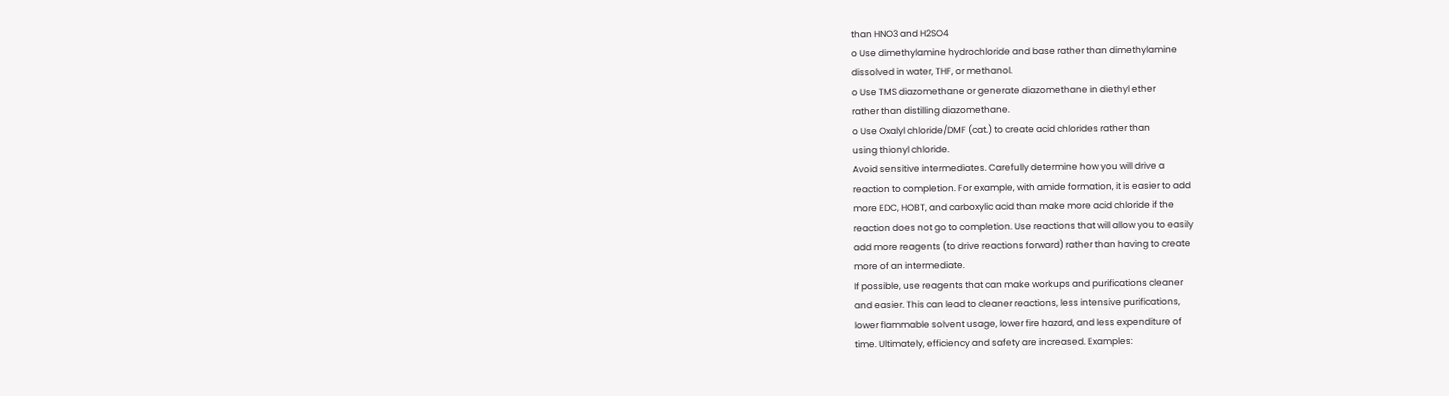than HNO3 and H2SO4
o Use dimethylamine hydrochloride and base rather than dimethylamine
dissolved in water, THF, or methanol.
o Use TMS diazomethane or generate diazomethane in diethyl ether
rather than distilling diazomethane.
o Use Oxalyl chloride/DMF (cat.) to create acid chlorides rather than
using thionyl chloride.
Avoid sensitive intermediates. Carefully determine how you will drive a
reaction to completion. For example, with amide formation, it is easier to add
more EDC, HOBT, and carboxylic acid than make more acid chloride if the
reaction does not go to completion. Use reactions that will allow you to easily
add more reagents (to drive reactions forward) rather than having to create
more of an intermediate.
If possible, use reagents that can make workups and purifications cleaner
and easier. This can lead to cleaner reactions, less intensive purifications,
lower flammable solvent usage, lower fire hazard, and less expenditure of
time. Ultimately, efficiency and safety are increased. Examples: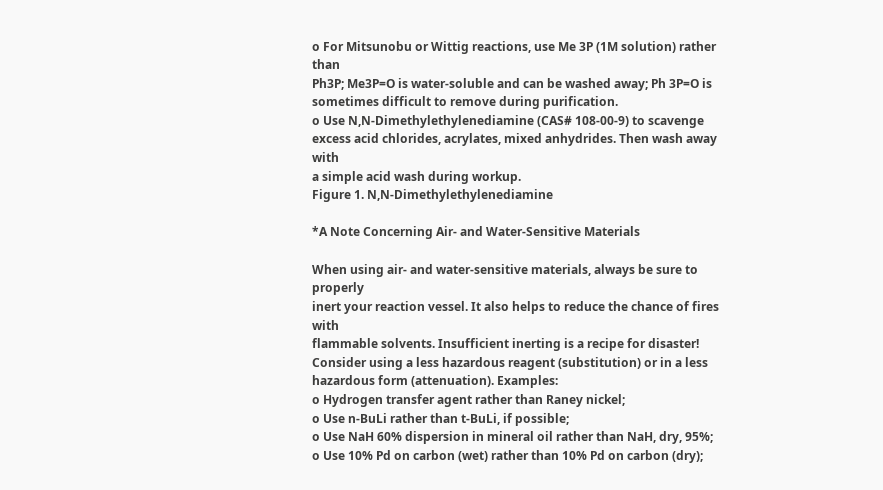o For Mitsunobu or Wittig reactions, use Me 3P (1M solution) rather than
Ph3P; Me3P=O is water-soluble and can be washed away; Ph 3P=O is
sometimes difficult to remove during purification.
o Use N,N-Dimethylethylenediamine (CAS# 108-00-9) to scavenge
excess acid chlorides, acrylates, mixed anhydrides. Then wash away with
a simple acid wash during workup.
Figure 1. N,N-Dimethylethylenediamine

*A Note Concerning Air- and Water-Sensitive Materials

When using air- and water-sensitive materials, always be sure to properly
inert your reaction vessel. It also helps to reduce the chance of fires with
flammable solvents. Insufficient inerting is a recipe for disaster!
Consider using a less hazardous reagent (substitution) or in a less
hazardous form (attenuation). Examples:
o Hydrogen transfer agent rather than Raney nickel;
o Use n-BuLi rather than t-BuLi, if possible;
o Use NaH 60% dispersion in mineral oil rather than NaH, dry, 95%;
o Use 10% Pd on carbon (wet) rather than 10% Pd on carbon (dry);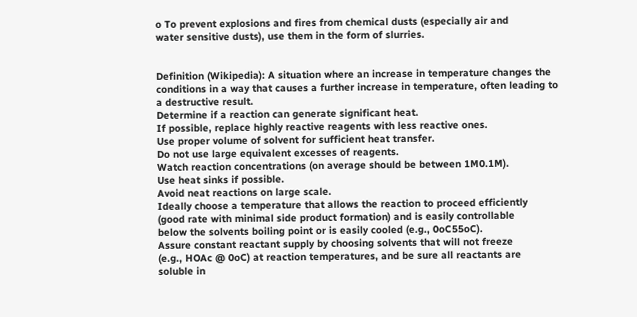o To prevent explosions and fires from chemical dusts (especially air and
water sensitive dusts), use them in the form of slurries.


Definition (Wikipedia): A situation where an increase in temperature changes the
conditions in a way that causes a further increase in temperature, often leading to
a destructive result.
Determine if a reaction can generate significant heat.
If possible, replace highly reactive reagents with less reactive ones.
Use proper volume of solvent for sufficient heat transfer.
Do not use large equivalent excesses of reagents.
Watch reaction concentrations (on average should be between 1M0.1M).
Use heat sinks if possible.
Avoid neat reactions on large scale.
Ideally choose a temperature that allows the reaction to proceed efficiently
(good rate with minimal side product formation) and is easily controllable
below the solvents boiling point or is easily cooled (e.g., 0oC55oC).
Assure constant reactant supply by choosing solvents that will not freeze
(e.g., HOAc @ 0oC) at reaction temperatures, and be sure all reactants are
soluble in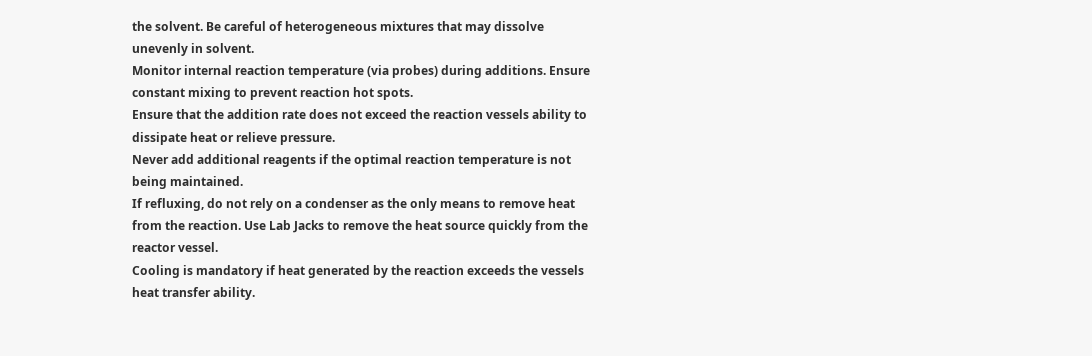the solvent. Be careful of heterogeneous mixtures that may dissolve
unevenly in solvent.
Monitor internal reaction temperature (via probes) during additions. Ensure
constant mixing to prevent reaction hot spots.
Ensure that the addition rate does not exceed the reaction vessels ability to
dissipate heat or relieve pressure.
Never add additional reagents if the optimal reaction temperature is not
being maintained.
If refluxing, do not rely on a condenser as the only means to remove heat
from the reaction. Use Lab Jacks to remove the heat source quickly from the
reactor vessel.
Cooling is mandatory if heat generated by the reaction exceeds the vessels
heat transfer ability.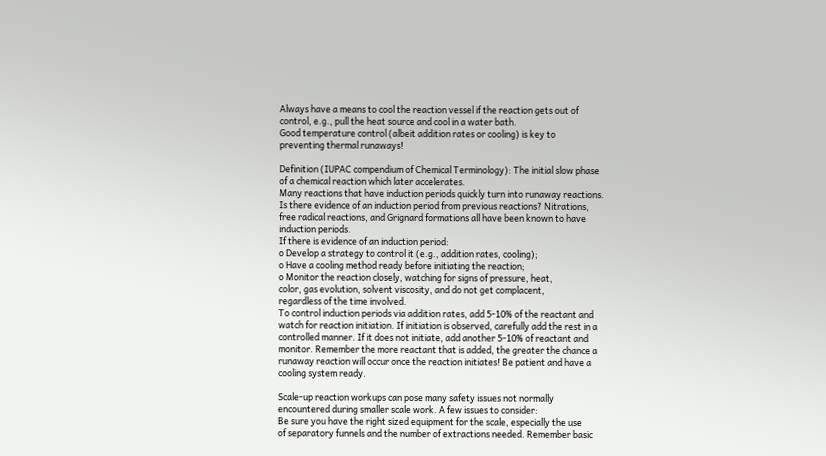Always have a means to cool the reaction vessel if the reaction gets out of
control, e.g., pull the heat source and cool in a water bath.
Good temperature control (albeit addition rates or cooling) is key to
preventing thermal runaways!

Definition (IUPAC compendium of Chemical Terminology): The initial slow phase
of a chemical reaction which later accelerates.
Many reactions that have induction periods quickly turn into runaway reactions.
Is there evidence of an induction period from previous reactions? Nitrations,
free radical reactions, and Grignard formations all have been known to have
induction periods.
If there is evidence of an induction period:
o Develop a strategy to control it (e.g., addition rates, cooling);
o Have a cooling method ready before initiating the reaction;
o Monitor the reaction closely, watching for signs of pressure, heat,
color, gas evolution, solvent viscosity, and do not get complacent,
regardless of the time involved.
To control induction periods via addition rates, add 5-10% of the reactant and
watch for reaction initiation. If initiation is observed, carefully add the rest in a
controlled manner. If it does not initiate, add another 5-10% of reactant and
monitor. Remember the more reactant that is added, the greater the chance a
runaway reaction will occur once the reaction initiates! Be patient and have a
cooling system ready.

Scale-up reaction workups can pose many safety issues not normally
encountered during smaller scale work. A few issues to consider:
Be sure you have the right sized equipment for the scale, especially the use
of separatory funnels and the number of extractions needed. Remember basic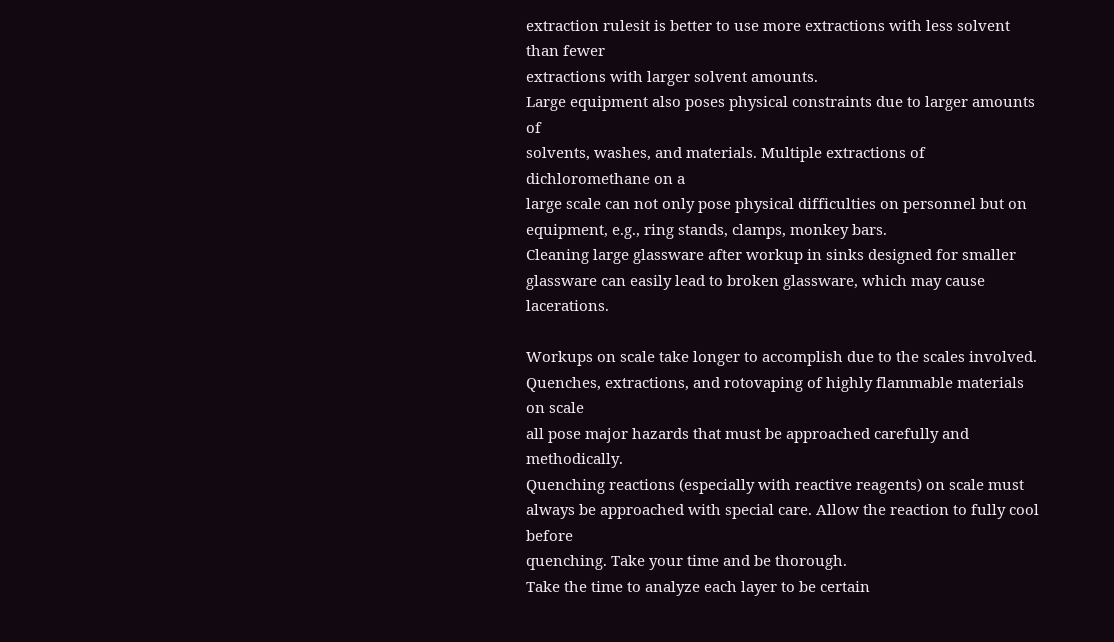extraction rulesit is better to use more extractions with less solvent than fewer
extractions with larger solvent amounts.
Large equipment also poses physical constraints due to larger amounts of
solvents, washes, and materials. Multiple extractions of dichloromethane on a
large scale can not only pose physical difficulties on personnel but on
equipment, e.g., ring stands, clamps, monkey bars.
Cleaning large glassware after workup in sinks designed for smaller
glassware can easily lead to broken glassware, which may cause lacerations.

Workups on scale take longer to accomplish due to the scales involved.
Quenches, extractions, and rotovaping of highly flammable materials on scale
all pose major hazards that must be approached carefully and methodically.
Quenching reactions (especially with reactive reagents) on scale must
always be approached with special care. Allow the reaction to fully cool before
quenching. Take your time and be thorough.
Take the time to analyze each layer to be certain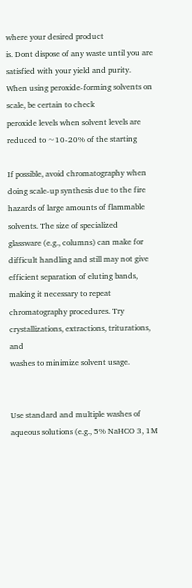where your desired product
is. Dont dispose of any waste until you are satisfied with your yield and purity.
When using peroxide-forming solvents on scale, be certain to check
peroxide levels when solvent levels are reduced to ~10-20% of the starting

If possible, avoid chromatography when doing scale-up synthesis due to the fire
hazards of large amounts of flammable solvents. The size of specialized
glassware (e.g., columns) can make for difficult handling and still may not give
efficient separation of eluting bands, making it necessary to repeat
chromatography procedures. Try crystallizations, extractions, triturations, and
washes to minimize solvent usage.


Use standard and multiple washes of aqueous solutions (e.g., 5% NaHCO 3, 1M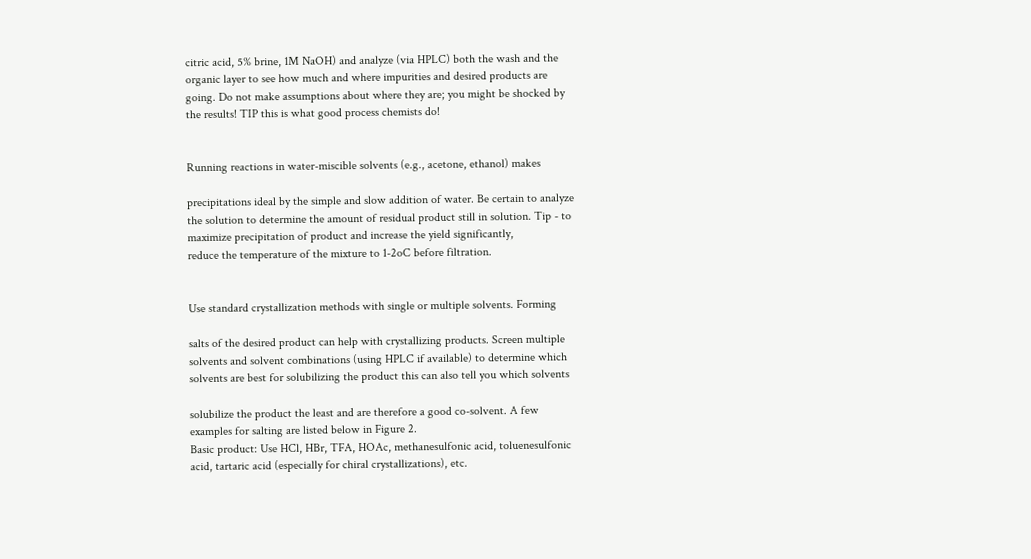citric acid, 5% brine, 1M NaOH) and analyze (via HPLC) both the wash and the
organic layer to see how much and where impurities and desired products are
going. Do not make assumptions about where they are; you might be shocked by
the results! TIP this is what good process chemists do!


Running reactions in water-miscible solvents (e.g., acetone, ethanol) makes

precipitations ideal by the simple and slow addition of water. Be certain to analyze
the solution to determine the amount of residual product still in solution. Tip - to
maximize precipitation of product and increase the yield significantly,
reduce the temperature of the mixture to 1-2oC before filtration.


Use standard crystallization methods with single or multiple solvents. Forming

salts of the desired product can help with crystallizing products. Screen multiple
solvents and solvent combinations (using HPLC if available) to determine which
solvents are best for solubilizing the product this can also tell you which solvents

solubilize the product the least and are therefore a good co-solvent. A few
examples for salting are listed below in Figure 2.
Basic product: Use HCl, HBr, TFA, HOAc, methanesulfonic acid, toluenesulfonic
acid, tartaric acid (especially for chiral crystallizations), etc.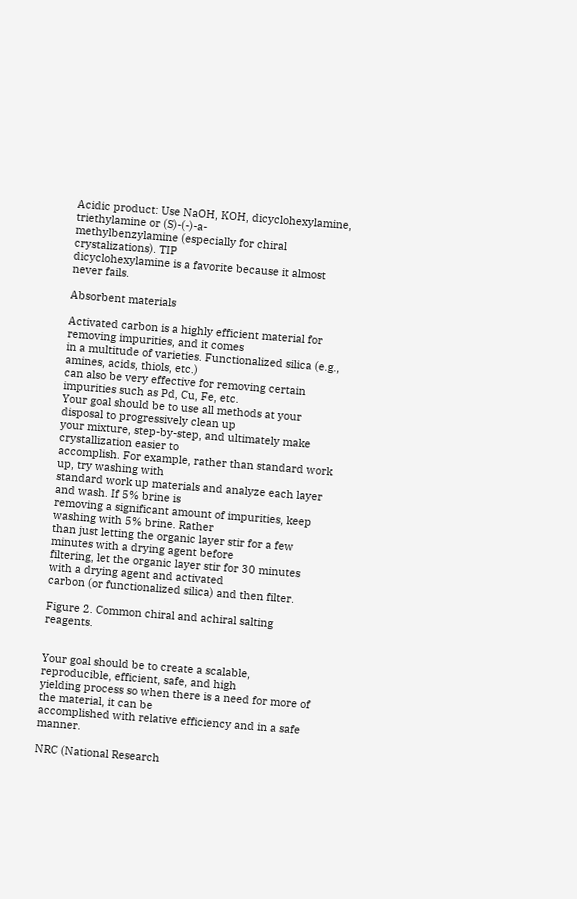Acidic product: Use NaOH, KOH, dicyclohexylamine, triethylamine or (S)-(-)-a-
methylbenzylamine (especially for chiral crystalizations). TIP
dicyclohexylamine is a favorite because it almost never fails.

Absorbent materials

Activated carbon is a highly efficient material for removing impurities, and it comes
in a multitude of varieties. Functionalized silica (e.g., amines, acids, thiols, etc.)
can also be very effective for removing certain impurities such as Pd, Cu, Fe, etc.
Your goal should be to use all methods at your disposal to progressively clean up
your mixture, step-by-step, and ultimately make crystallization easier to
accomplish. For example, rather than standard work up, try washing with
standard work up materials and analyze each layer and wash. If 5% brine is
removing a significant amount of impurities, keep washing with 5% brine. Rather
than just letting the organic layer stir for a few minutes with a drying agent before
filtering, let the organic layer stir for 30 minutes with a drying agent and activated
carbon (or functionalized silica) and then filter.

Figure 2. Common chiral and achiral salting reagents.


Your goal should be to create a scalable, reproducible, efficient, safe, and high
yielding process so when there is a need for more of the material, it can be
accomplished with relative efficiency and in a safe manner.

NRC (National Research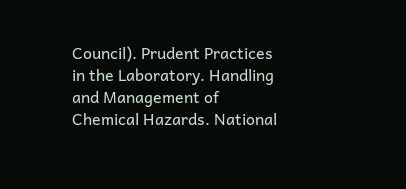Council). Prudent Practices in the Laboratory. Handling
and Management of Chemical Hazards. National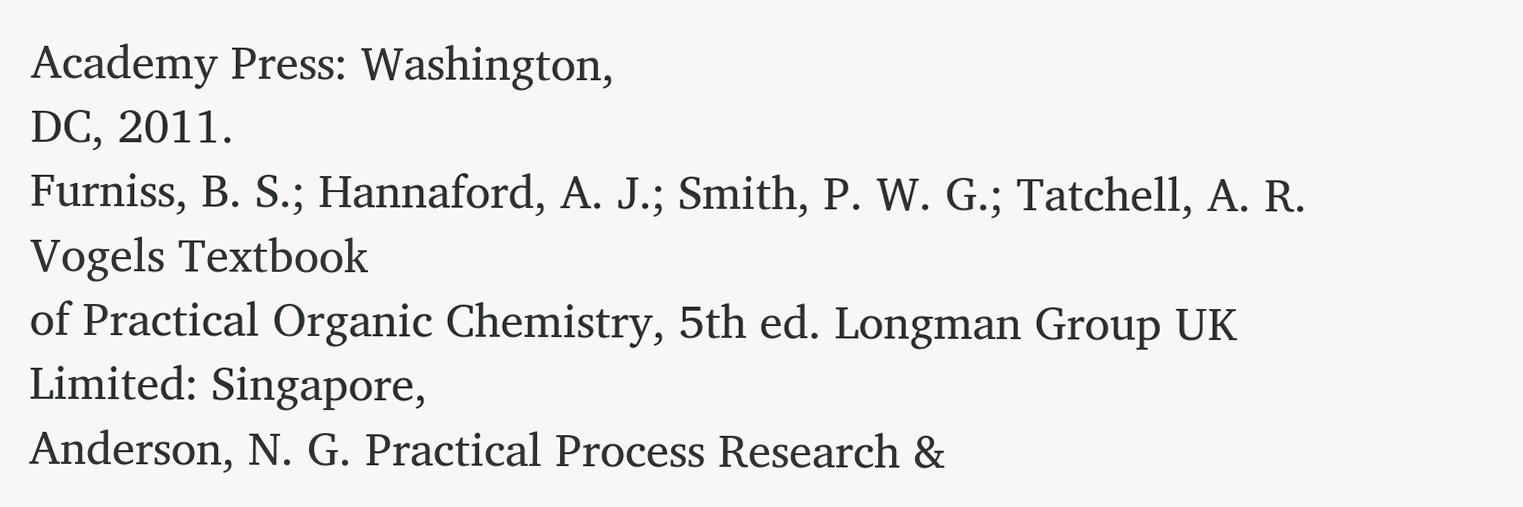Academy Press: Washington,
DC, 2011.
Furniss, B. S.; Hannaford, A. J.; Smith, P. W. G.; Tatchell, A. R. Vogels Textbook
of Practical Organic Chemistry, 5th ed. Longman Group UK Limited: Singapore,
Anderson, N. G. Practical Process Research &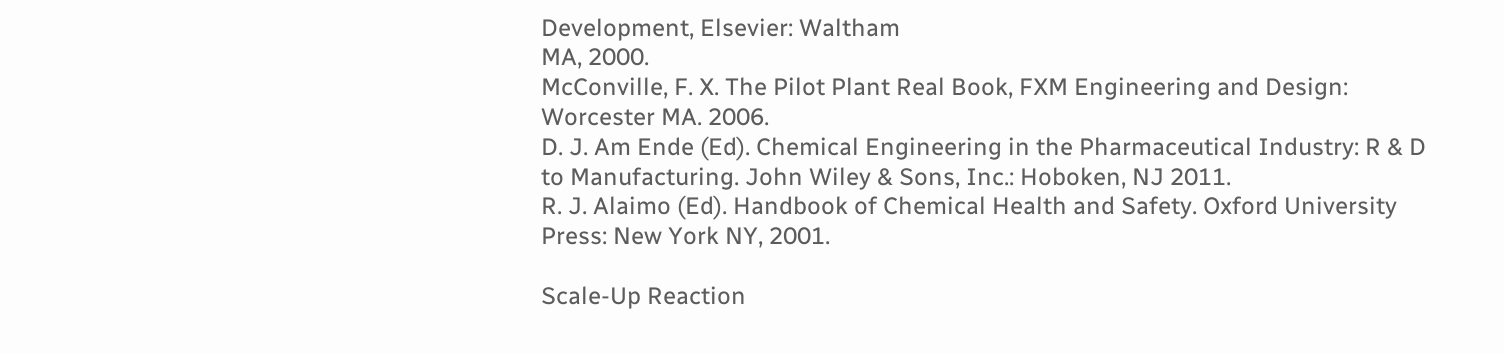Development, Elsevier: Waltham
MA, 2000.
McConville, F. X. The Pilot Plant Real Book, FXM Engineering and Design:
Worcester MA. 2006.
D. J. Am Ende (Ed). Chemical Engineering in the Pharmaceutical Industry: R & D
to Manufacturing. John Wiley & Sons, Inc.: Hoboken, NJ 2011.
R. J. Alaimo (Ed). Handbook of Chemical Health and Safety. Oxford University
Press: New York NY, 2001.

Scale-Up Reaction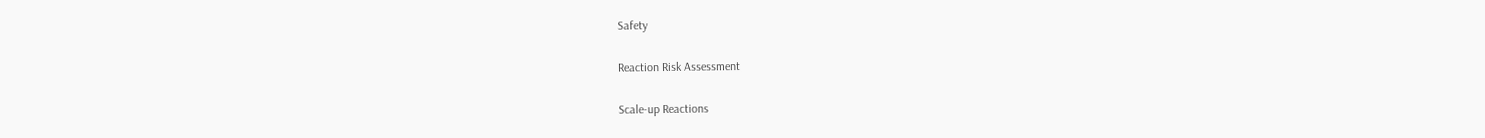Safety

Reaction Risk Assessment

Scale-up Reactions